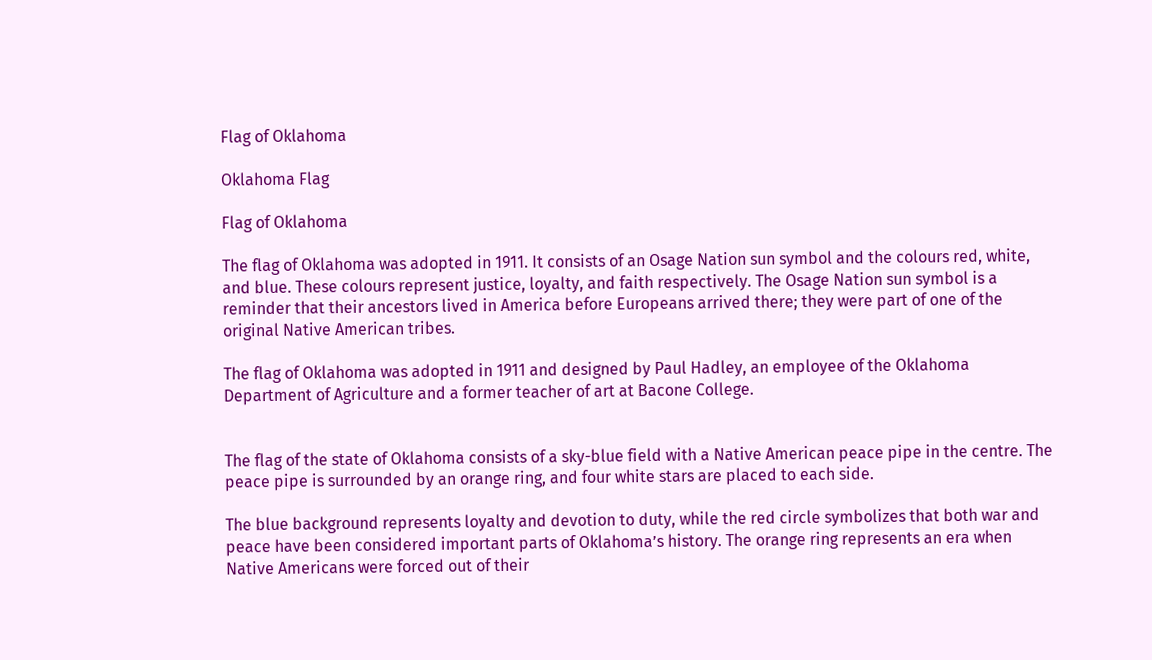Flag of Oklahoma

Oklahoma Flag

Flag of Oklahoma

The flag of Oklahoma was adopted in 1911. It consists of an Osage Nation sun symbol and the colours red, white, and blue. These colours represent justice, loyalty, and faith respectively. The Osage Nation sun symbol is a reminder that their ancestors lived in America before Europeans arrived there; they were part of one of the original Native American tribes.

The flag of Oklahoma was adopted in 1911 and designed by Paul Hadley, an employee of the Oklahoma Department of Agriculture and a former teacher of art at Bacone College.


The flag of the state of Oklahoma consists of a sky-blue field with a Native American peace pipe in the centre. The peace pipe is surrounded by an orange ring, and four white stars are placed to each side.

The blue background represents loyalty and devotion to duty, while the red circle symbolizes that both war and peace have been considered important parts of Oklahoma’s history. The orange ring represents an era when Native Americans were forced out of their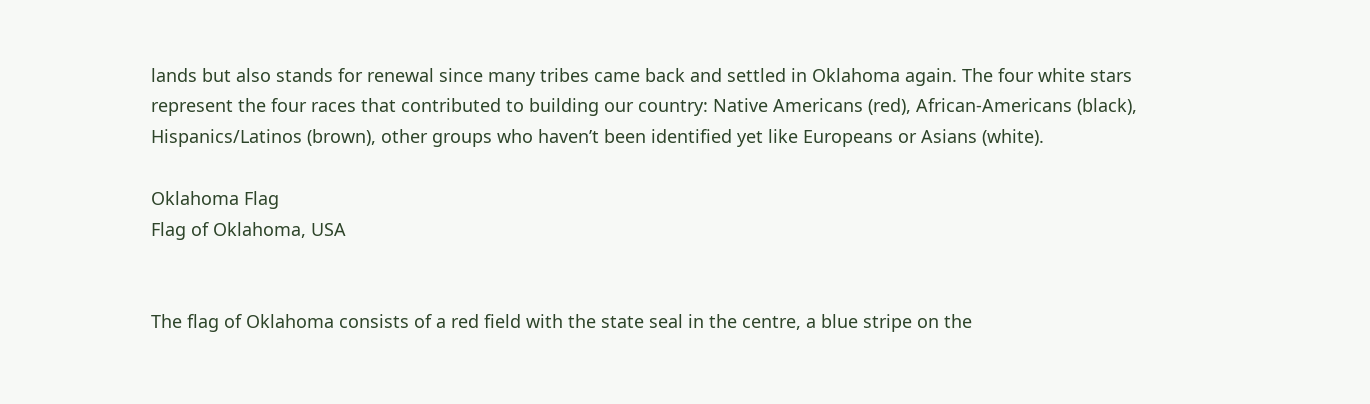lands but also stands for renewal since many tribes came back and settled in Oklahoma again. The four white stars represent the four races that contributed to building our country: Native Americans (red), African-Americans (black), Hispanics/Latinos (brown), other groups who haven’t been identified yet like Europeans or Asians (white).

Oklahoma Flag
Flag of Oklahoma, USA


The flag of Oklahoma consists of a red field with the state seal in the centre, a blue stripe on the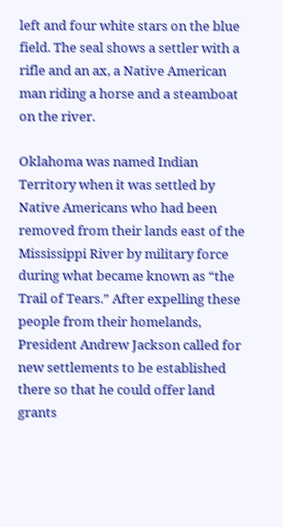left and four white stars on the blue field. The seal shows a settler with a rifle and an ax, a Native American man riding a horse and a steamboat on the river.

Oklahoma was named Indian Territory when it was settled by Native Americans who had been removed from their lands east of the Mississippi River by military force during what became known as “the Trail of Tears.” After expelling these people from their homelands, President Andrew Jackson called for new settlements to be established there so that he could offer land grants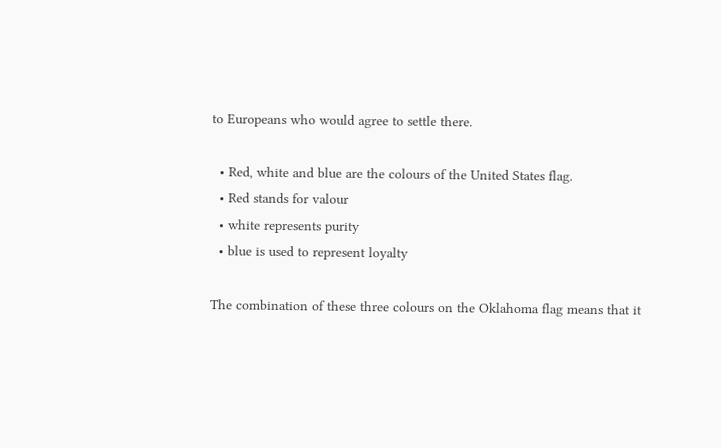to Europeans who would agree to settle there.

  • Red, white and blue are the colours of the United States flag.
  • Red stands for valour
  • white represents purity
  • blue is used to represent loyalty

The combination of these three colours on the Oklahoma flag means that it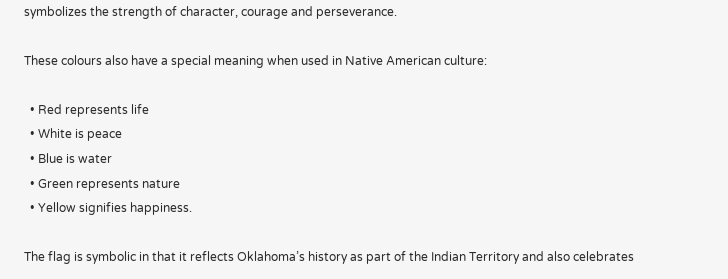symbolizes the strength of character, courage and perseverance.

These colours also have a special meaning when used in Native American culture:

  • Red represents life
  • White is peace
  • Blue is water
  • Green represents nature
  • Yellow signifies happiness.

The flag is symbolic in that it reflects Oklahoma’s history as part of the Indian Territory and also celebrates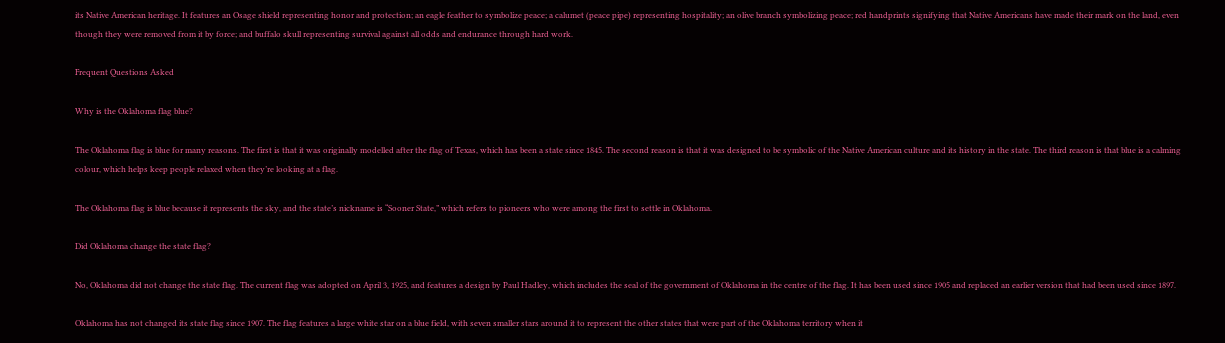its Native American heritage. It features an Osage shield representing honor and protection; an eagle feather to symbolize peace; a calumet (peace pipe) representing hospitality; an olive branch symbolizing peace; red handprints signifying that Native Americans have made their mark on the land, even though they were removed from it by force; and buffalo skull representing survival against all odds and endurance through hard work.

Frequent Questions Asked

Why is the Oklahoma flag blue?

The Oklahoma flag is blue for many reasons. The first is that it was originally modelled after the flag of Texas, which has been a state since 1845. The second reason is that it was designed to be symbolic of the Native American culture and its history in the state. The third reason is that blue is a calming colour, which helps keep people relaxed when they’re looking at a flag.

The Oklahoma flag is blue because it represents the sky, and the state’s nickname is “Sooner State,” which refers to pioneers who were among the first to settle in Oklahoma.

Did Oklahoma change the state flag?

No, Oklahoma did not change the state flag. The current flag was adopted on April 3, 1925, and features a design by Paul Hadley, which includes the seal of the government of Oklahoma in the centre of the flag. It has been used since 1905 and replaced an earlier version that had been used since 1897.

Oklahoma has not changed its state flag since 1907. The flag features a large white star on a blue field, with seven smaller stars around it to represent the other states that were part of the Oklahoma territory when it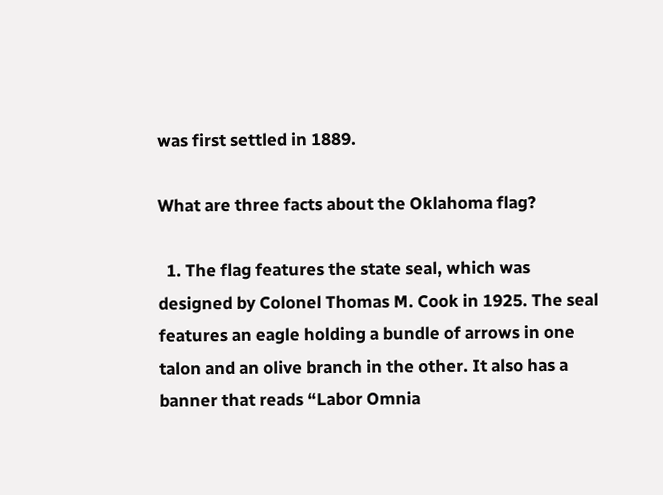was first settled in 1889.

What are three facts about the Oklahoma flag?

  1. The flag features the state seal, which was designed by Colonel Thomas M. Cook in 1925. The seal features an eagle holding a bundle of arrows in one talon and an olive branch in the other. It also has a banner that reads “Labor Omnia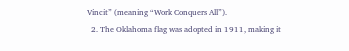Vincit” (meaning “Work Conquers All”).
  2. The Oklahoma flag was adopted in 1911, making it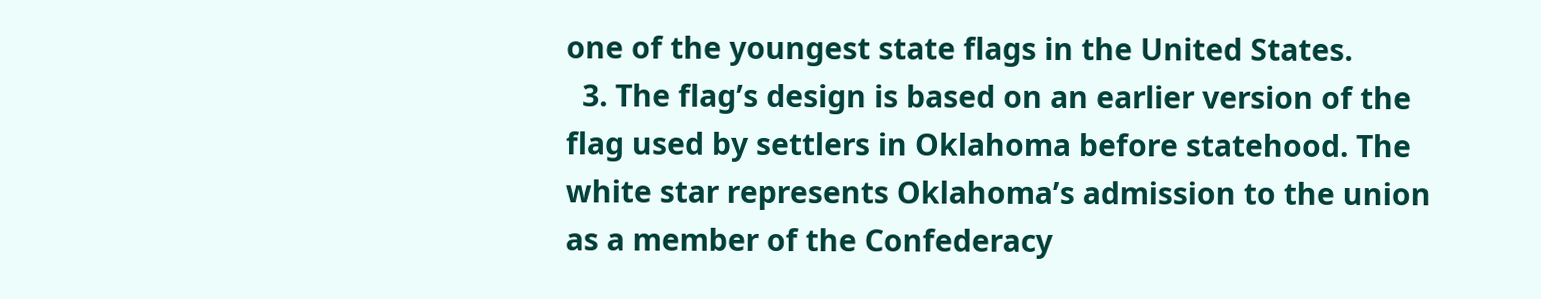one of the youngest state flags in the United States.
  3. The flag’s design is based on an earlier version of the flag used by settlers in Oklahoma before statehood. The white star represents Oklahoma’s admission to the union as a member of the Confederacy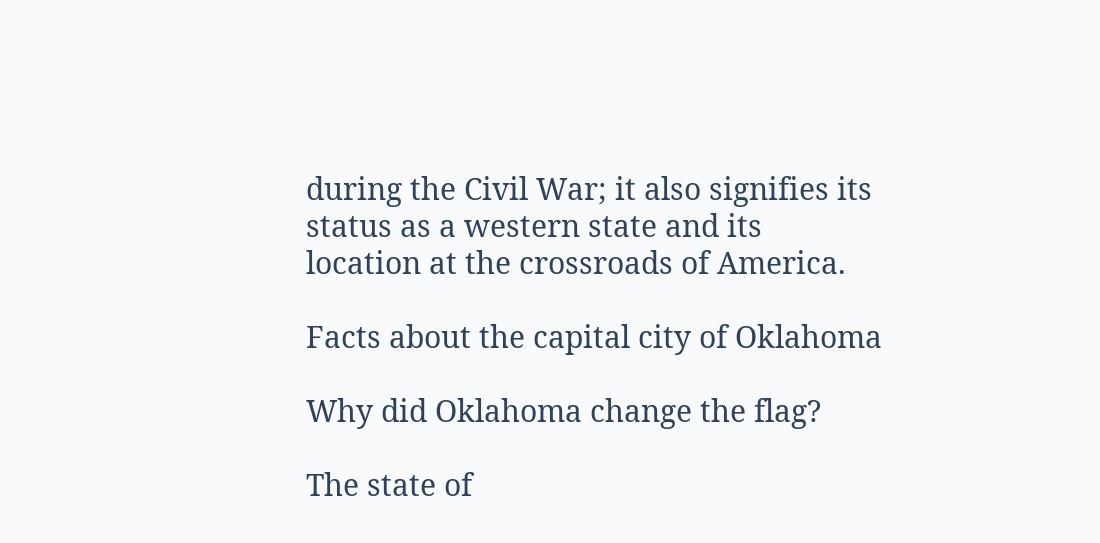during the Civil War; it also signifies its status as a western state and its location at the crossroads of America.

Facts about the capital city of Oklahoma

Why did Oklahoma change the flag?

The state of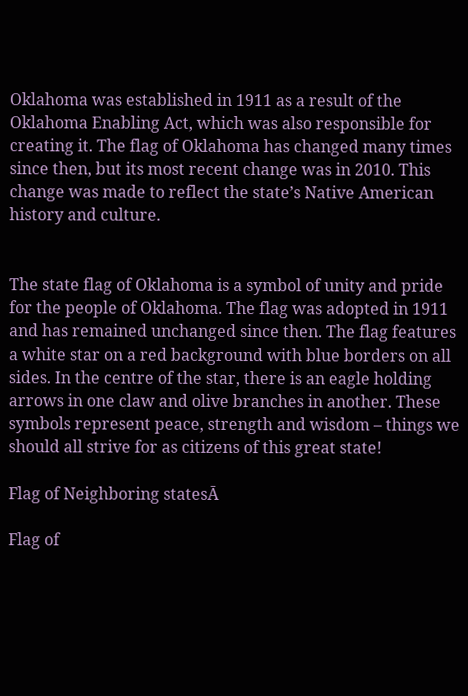Oklahoma was established in 1911 as a result of the Oklahoma Enabling Act, which was also responsible for creating it. The flag of Oklahoma has changed many times since then, but its most recent change was in 2010. This change was made to reflect the state’s Native American history and culture.


The state flag of Oklahoma is a symbol of unity and pride for the people of Oklahoma. The flag was adopted in 1911 and has remained unchanged since then. The flag features a white star on a red background with blue borders on all sides. In the centre of the star, there is an eagle holding arrows in one claw and olive branches in another. These symbols represent peace, strength and wisdom – things we should all strive for as citizens of this great state!

Flag of Neighboring statesĀ

Flag of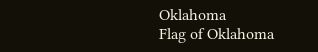Oklahoma
Flag of Oklahoma